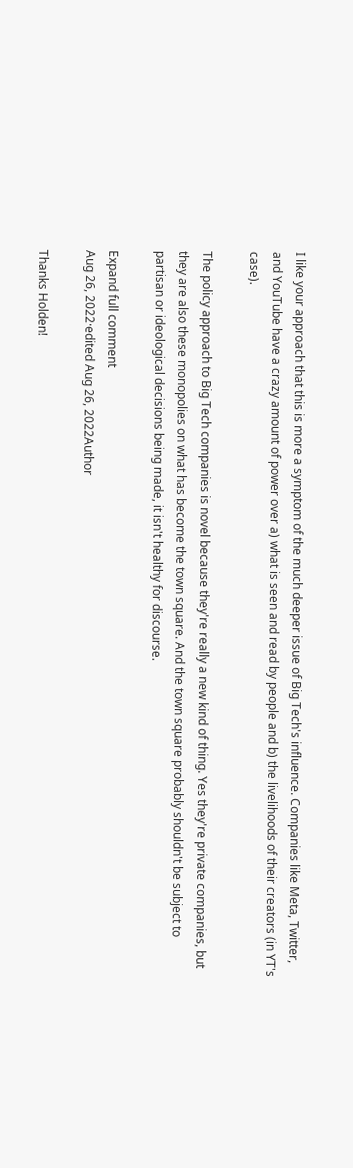I like your approach that this is more a symptom of the much deeper issue of Big Tech's influence. Companies like Meta, Twitter, and YouTube have a crazy amount of power over a) what is seen and read by people and b) the livelihoods of their creators (in YT's case).

The policy approach to Big Tech companies is novel because they're really a new kind of thing. Yes they're private companies, but they are also these monopolies on what has become the town square. And the town square probably shouldn't be subject to partisan or ideological decisions being made, it isn't healthy for discourse.

Expand full comment
Aug 26, 2022·edited Aug 26, 2022Author

Thanks Holden!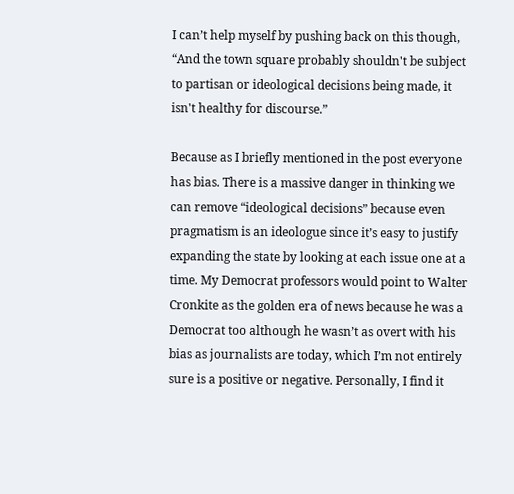I can’t help myself by pushing back on this though, “And the town square probably shouldn't be subject to partisan or ideological decisions being made, it isn't healthy for discourse.”

Because as I briefly mentioned in the post everyone has bias. There is a massive danger in thinking we can remove “ideological decisions” because even pragmatism is an ideologue since it’s easy to justify expanding the state by looking at each issue one at a time. My Democrat professors would point to Walter Cronkite as the golden era of news because he was a Democrat too although he wasn’t as overt with his bias as journalists are today, which I’m not entirely sure is a positive or negative. Personally, I find it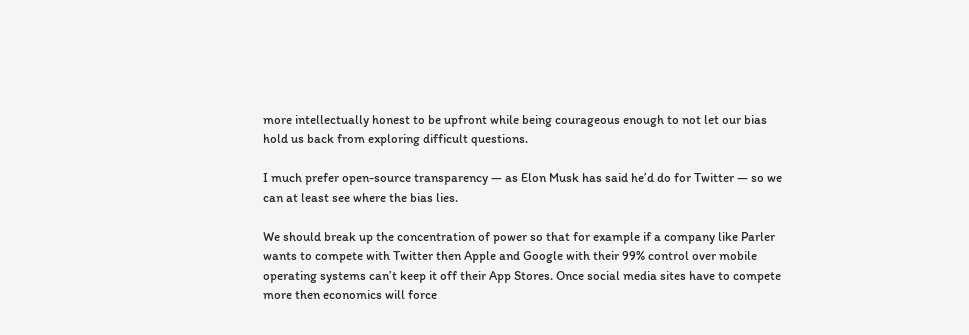more intellectually honest to be upfront while being courageous enough to not let our bias hold us back from exploring difficult questions.

I much prefer open-source transparency — as Elon Musk has said he’d do for Twitter — so we can at least see where the bias lies.

We should break up the concentration of power so that for example if a company like Parler wants to compete with Twitter then Apple and Google with their 99% control over mobile operating systems can’t keep it off their App Stores. Once social media sites have to compete more then economics will force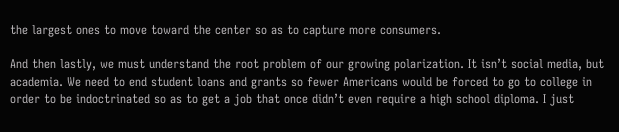the largest ones to move toward the center so as to capture more consumers.

And then lastly, we must understand the root problem of our growing polarization. It isn’t social media, but academia. We need to end student loans and grants so fewer Americans would be forced to go to college in order to be indoctrinated so as to get a job that once didn’t even require a high school diploma. I just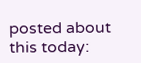posted about this today: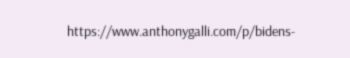https://www.anthonygalli.com/p/bidens-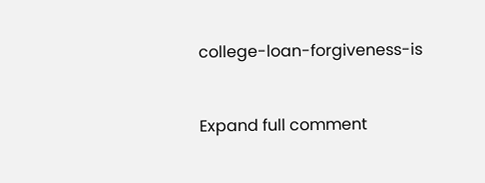college-loan-forgiveness-is


Expand full comment